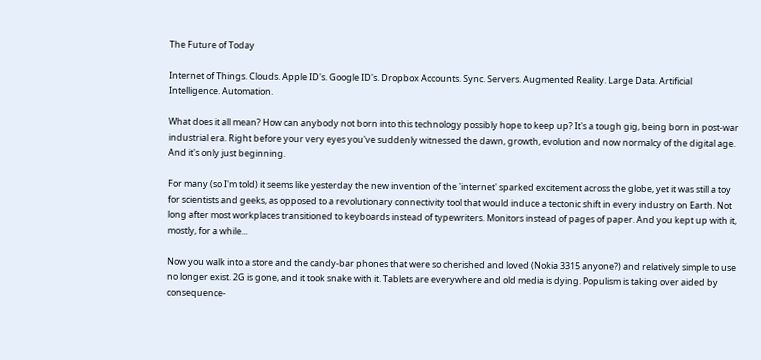The Future of Today

Internet of Things. Clouds. Apple ID's. Google ID's. Dropbox Accounts. Sync. Servers. Augmented Reality. Large Data. Artificial Intelligence. Automation.

What does it all mean? How can anybody not born into this technology possibly hope to keep up? It's a tough gig, being born in post-war industrial era. Right before your very eyes you've suddenly witnessed the dawn, growth, evolution and now normalcy of the digital age. And it's only just beginning.

For many (so I'm told) it seems like yesterday the new invention of the 'internet' sparked excitement across the globe, yet it was still a toy for scientists and geeks, as opposed to a revolutionary connectivity tool that would induce a tectonic shift in every industry on Earth. Not long after most workplaces transitioned to keyboards instead of typewriters. Monitors instead of pages of paper. And you kept up with it, mostly, for a while...

Now you walk into a store and the candy-bar phones that were so cherished and loved (Nokia 3315 anyone?) and relatively simple to use no longer exist. 2G is gone, and it took snake with it. Tablets are everywhere and old media is dying. Populism is taking over aided by consequence-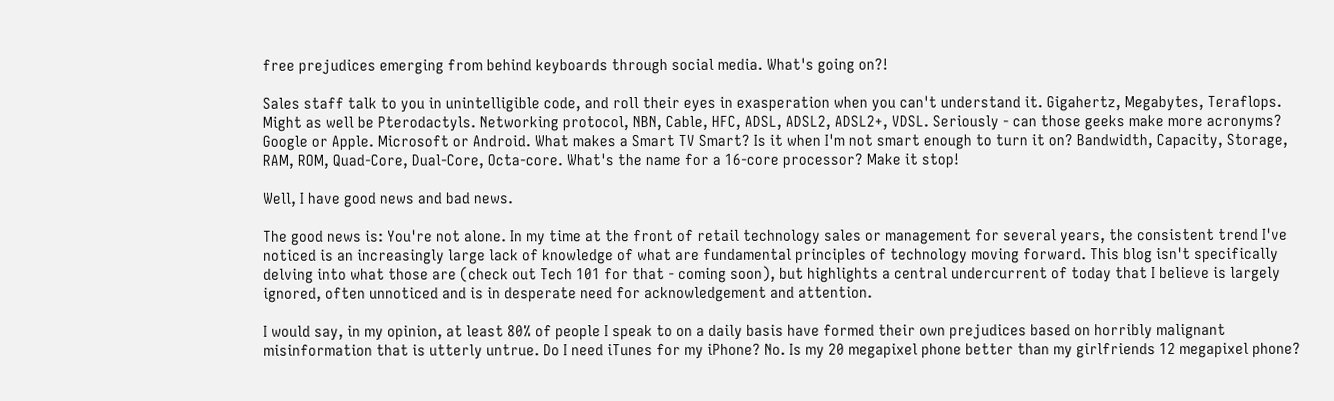free prejudices emerging from behind keyboards through social media. What's going on?!

Sales staff talk to you in unintelligible code, and roll their eyes in exasperation when you can't understand it. Gigahertz, Megabytes, Teraflops. Might as well be Pterodactyls. Networking protocol, NBN, Cable, HFC, ADSL, ADSL2, ADSL2+, VDSL. Seriously - can those geeks make more acronyms? Google or Apple. Microsoft or Android. What makes a Smart TV Smart? Is it when I'm not smart enough to turn it on? Bandwidth, Capacity, Storage, RAM, ROM, Quad-Core, Dual-Core, Octa-core. What's the name for a 16-core processor? Make it stop!

Well, I have good news and bad news.

The good news is: You're not alone. In my time at the front of retail technology sales or management for several years, the consistent trend I've noticed is an increasingly large lack of knowledge of what are fundamental principles of technology moving forward. This blog isn't specifically delving into what those are (check out Tech 101 for that - coming soon), but highlights a central undercurrent of today that I believe is largely ignored, often unnoticed and is in desperate need for acknowledgement and attention.

I would say, in my opinion, at least 80% of people I speak to on a daily basis have formed their own prejudices based on horribly malignant misinformation that is utterly untrue. Do I need iTunes for my iPhone? No. Is my 20 megapixel phone better than my girlfriends 12 megapixel phone?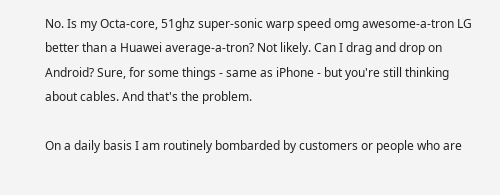No. Is my Octa-core, 51ghz super-sonic warp speed omg awesome-a-tron LG better than a Huawei average-a-tron? Not likely. Can I drag and drop on Android? Sure, for some things - same as iPhone - but you're still thinking about cables. And that's the problem.

On a daily basis I am routinely bombarded by customers or people who are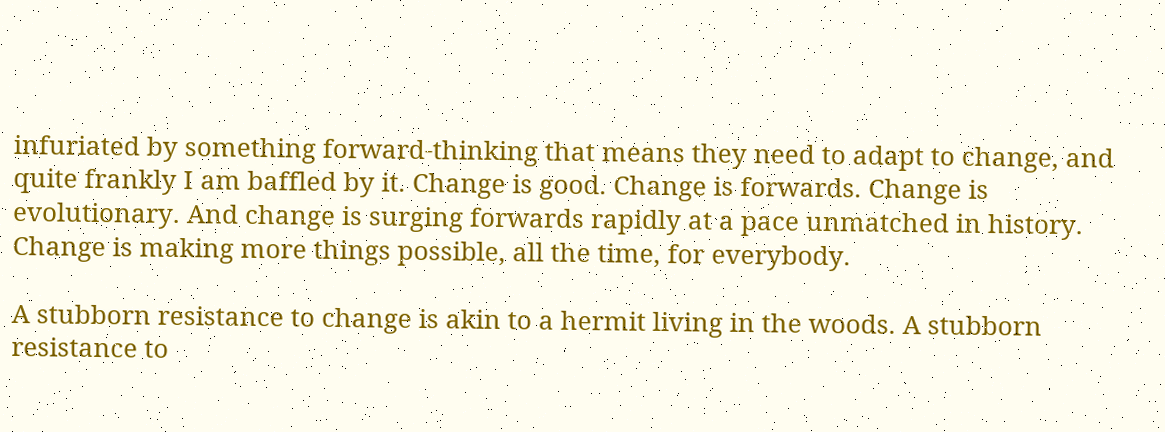infuriated by something forward-thinking that means they need to adapt to change, and quite frankly I am baffled by it. Change is good. Change is forwards. Change is evolutionary. And change is surging forwards rapidly at a pace unmatched in history. Change is making more things possible, all the time, for everybody.

A stubborn resistance to change is akin to a hermit living in the woods. A stubborn resistance to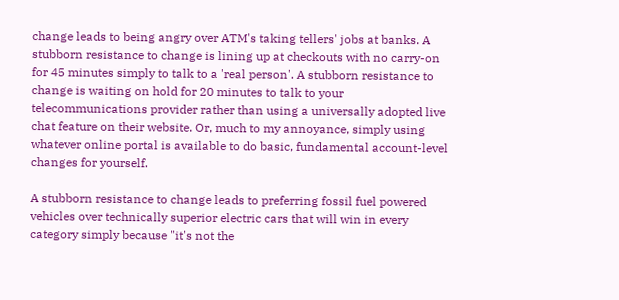change leads to being angry over ATM's taking tellers' jobs at banks. A stubborn resistance to change is lining up at checkouts with no carry-on for 45 minutes simply to talk to a 'real person'. A stubborn resistance to change is waiting on hold for 20 minutes to talk to your telecommunications provider rather than using a universally adopted live chat feature on their website. Or, much to my annoyance, simply using whatever online portal is available to do basic, fundamental account-level changes for yourself.

A stubborn resistance to change leads to preferring fossil fuel powered vehicles over technically superior electric cars that will win in every category simply because "it's not the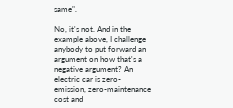same".

No, it's not. And in the example above, I challenge anybody to put forward an argument on how that's a negative argument? An electric car is zero-emission, zero-maintenance cost and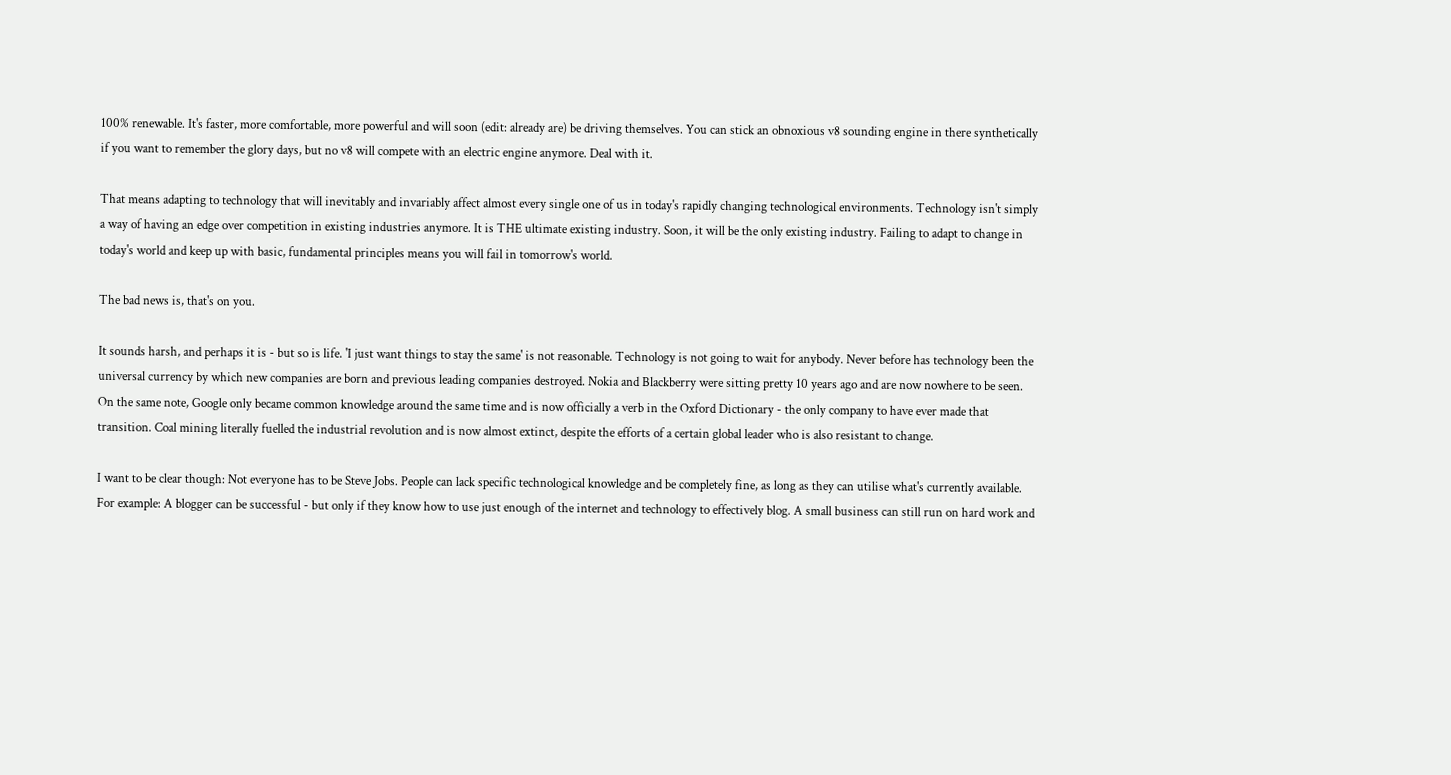100% renewable. It's faster, more comfortable, more powerful and will soon (edit: already are) be driving themselves. You can stick an obnoxious v8 sounding engine in there synthetically if you want to remember the glory days, but no v8 will compete with an electric engine anymore. Deal with it.

That means adapting to technology that will inevitably and invariably affect almost every single one of us in today's rapidly changing technological environments. Technology isn't simply a way of having an edge over competition in existing industries anymore. It is THE ultimate existing industry. Soon, it will be the only existing industry. Failing to adapt to change in today's world and keep up with basic, fundamental principles means you will fail in tomorrow's world.

The bad news is, that's on you.

It sounds harsh, and perhaps it is - but so is life. 'I just want things to stay the same' is not reasonable. Technology is not going to wait for anybody. Never before has technology been the universal currency by which new companies are born and previous leading companies destroyed. Nokia and Blackberry were sitting pretty 10 years ago and are now nowhere to be seen. On the same note, Google only became common knowledge around the same time and is now officially a verb in the Oxford Dictionary - the only company to have ever made that transition. Coal mining literally fuelled the industrial revolution and is now almost extinct, despite the efforts of a certain global leader who is also resistant to change.

I want to be clear though: Not everyone has to be Steve Jobs. People can lack specific technological knowledge and be completely fine, as long as they can utilise what's currently available. For example: A blogger can be successful - but only if they know how to use just enough of the internet and technology to effectively blog. A small business can still run on hard work and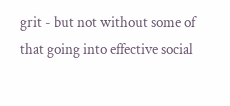grit - but not without some of that going into effective social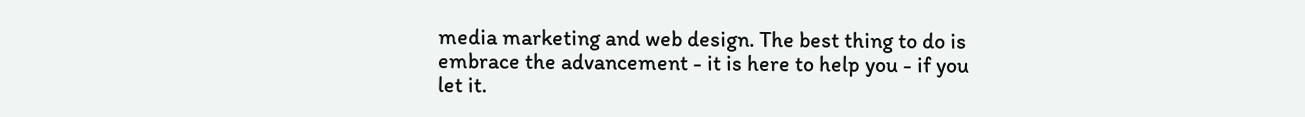media marketing and web design. The best thing to do is embrace the advancement - it is here to help you - if you let it.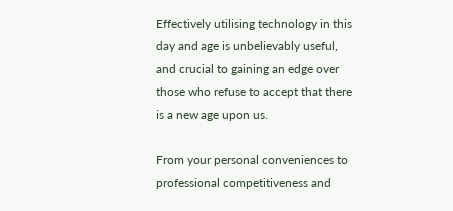Effectively utilising technology in this day and age is unbelievably useful, and crucial to gaining an edge over those who refuse to accept that there is a new age upon us.

From your personal conveniences to professional competitiveness and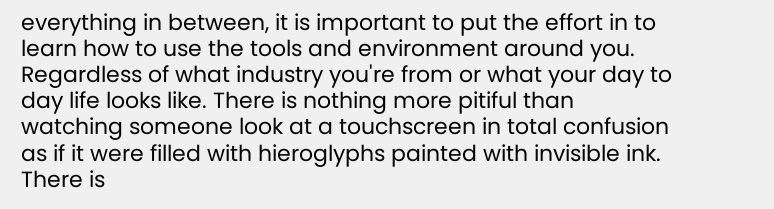everything in between, it is important to put the effort in to learn how to use the tools and environment around you. Regardless of what industry you're from or what your day to day life looks like. There is nothing more pitiful than watching someone look at a touchscreen in total confusion as if it were filled with hieroglyphs painted with invisible ink. There is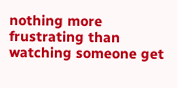nothing more frustrating than watching someone get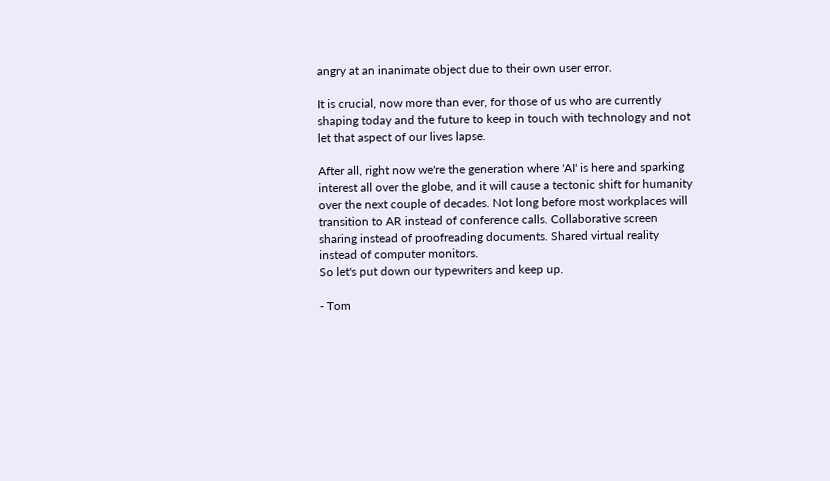angry at an inanimate object due to their own user error.

It is crucial, now more than ever, for those of us who are currently shaping today and the future to keep in touch with technology and not let that aspect of our lives lapse.

After all, right now we're the generation where 'AI' is here and sparking interest all over the globe, and it will cause a tectonic shift for humanity over the next couple of decades. Not long before most workplaces will transition to AR instead of conference calls. Collaborative screen sharing instead of proofreading documents. Shared virtual reality instead of computer monitors.
So let's put down our typewriters and keep up.

- Tom